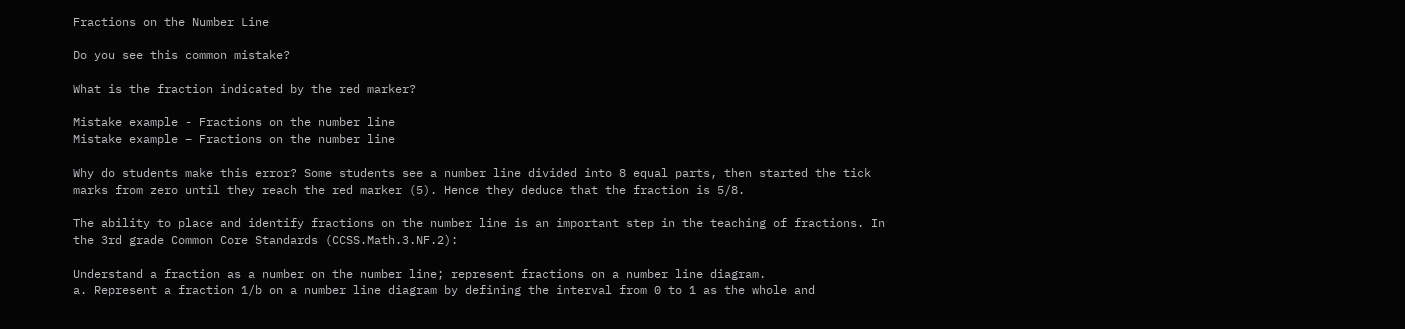Fractions on the Number Line

Do you see this common mistake?

What is the fraction indicated by the red marker?

Mistake example - Fractions on the number line
Mistake example – Fractions on the number line

Why do students make this error? Some students see a number line divided into 8 equal parts, then started the tick marks from zero until they reach the red marker (5). Hence they deduce that the fraction is 5/8.

The ability to place and identify fractions on the number line is an important step in the teaching of fractions. In the 3rd grade Common Core Standards (CCSS.Math.3.NF.2):

Understand a fraction as a number on the number line; represent fractions on a number line diagram.
a. Represent a fraction 1/b on a number line diagram by defining the interval from 0 to 1 as the whole and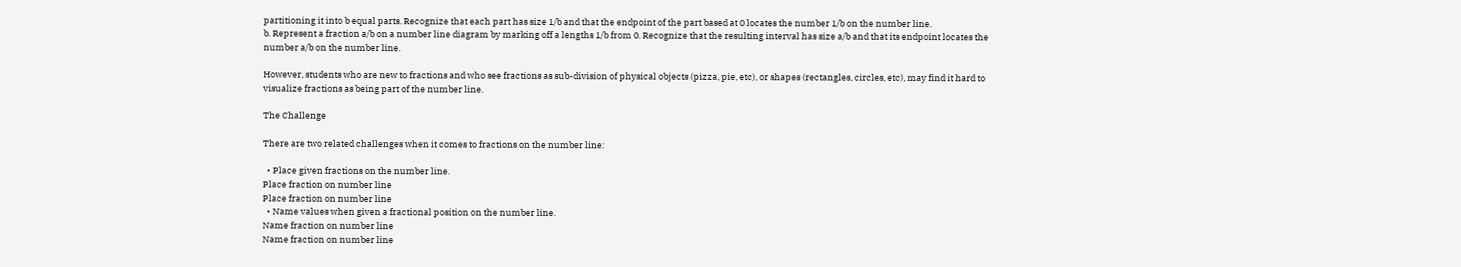partitioning it into b equal parts. Recognize that each part has size 1/b and that the endpoint of the part based at 0 locates the number 1/b on the number line.
b. Represent a fraction a/b on a number line diagram by marking off a lengths 1/b from 0. Recognize that the resulting interval has size a/b and that its endpoint locates the number a/b on the number line.

However, students who are new to fractions and who see fractions as sub-division of physical objects (pizza, pie, etc), or shapes (rectangles, circles, etc), may find it hard to visualize fractions as being part of the number line.

The Challenge

There are two related challenges when it comes to fractions on the number line:

  • Place given fractions on the number line.
Place fraction on number line
Place fraction on number line
  • Name values when given a fractional position on the number line.
Name fraction on number line
Name fraction on number line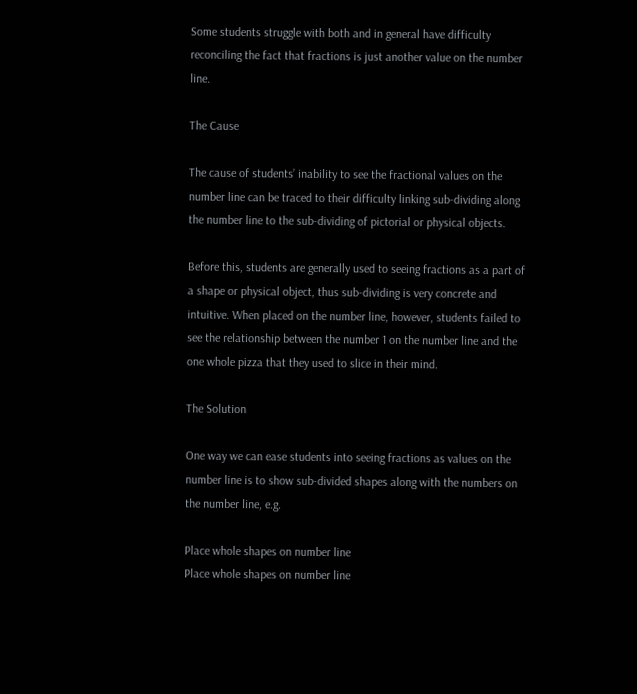Some students struggle with both and in general have difficulty reconciling the fact that fractions is just another value on the number line.

The Cause

The cause of students’ inability to see the fractional values on the number line can be traced to their difficulty linking sub-dividing along the number line to the sub-dividing of pictorial or physical objects.

Before this, students are generally used to seeing fractions as a part of a shape or physical object, thus sub-dividing is very concrete and intuitive. When placed on the number line, however, students failed to see the relationship between the number 1 on the number line and the one whole pizza that they used to slice in their mind.

The Solution

One way we can ease students into seeing fractions as values on the number line is to show sub-divided shapes along with the numbers on the number line, e.g.

Place whole shapes on number line
Place whole shapes on number line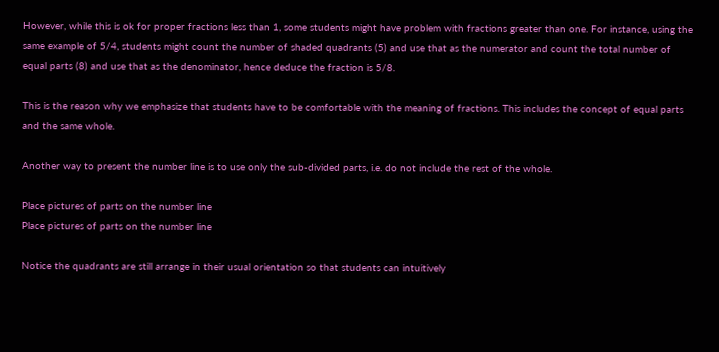However, while this is ok for proper fractions less than 1, some students might have problem with fractions greater than one. For instance, using the same example of 5/4, students might count the number of shaded quadrants (5) and use that as the numerator and count the total number of equal parts (8) and use that as the denominator, hence deduce the fraction is 5/8.

This is the reason why we emphasize that students have to be comfortable with the meaning of fractions. This includes the concept of equal parts and the same whole.

Another way to present the number line is to use only the sub-divided parts, i.e. do not include the rest of the whole.

Place pictures of parts on the number line
Place pictures of parts on the number line

Notice the quadrants are still arrange in their usual orientation so that students can intuitively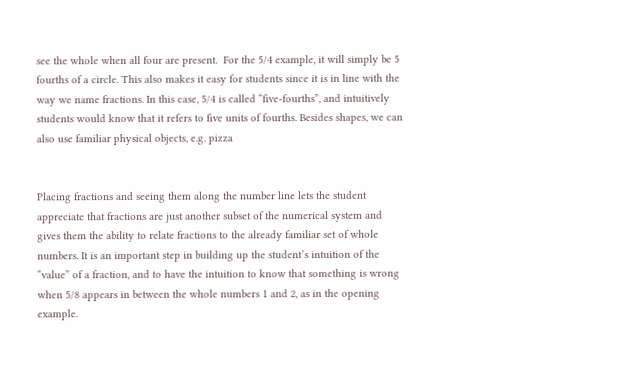see the whole when all four are present.  For the 5/4 example, it will simply be 5 fourths of a circle. This also makes it easy for students since it is in line with the way we name fractions. In this case, 5/4 is called “five-fourths”, and intuitively students would know that it refers to five units of fourths. Besides shapes, we can also use familiar physical objects, e.g. pizza


Placing fractions and seeing them along the number line lets the student appreciate that fractions are just another subset of the numerical system and gives them the ability to relate fractions to the already familiar set of whole numbers. It is an important step in building up the student’s intuition of the “value” of a fraction, and to have the intuition to know that something is wrong when 5/8 appears in between the whole numbers 1 and 2, as in the opening example.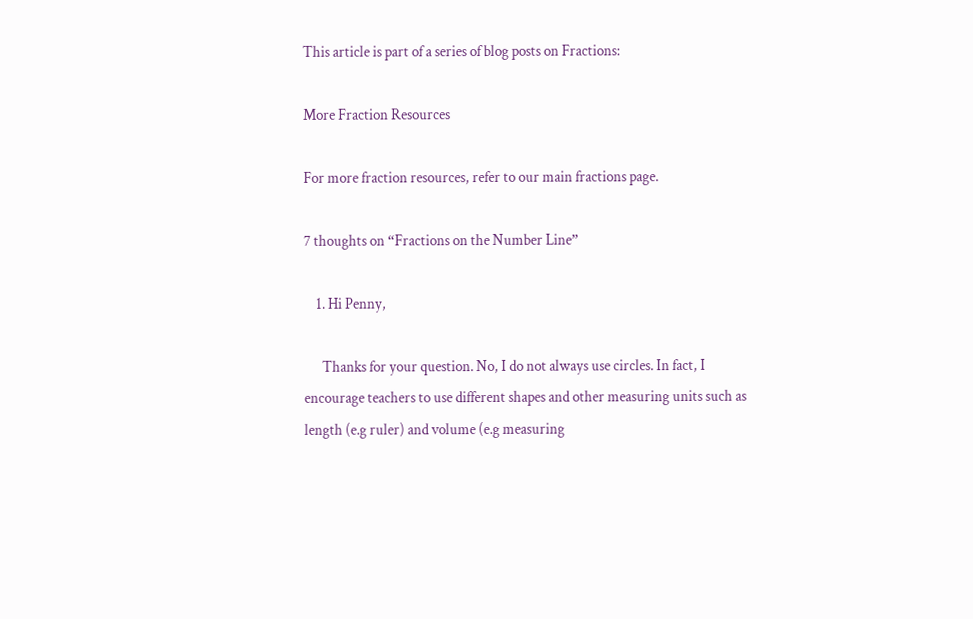This article is part of a series of blog posts on Fractions:

More Fraction Resources

For more fraction resources, refer to our main fractions page.

7 thoughts on “Fractions on the Number Line”

    1. Hi Penny,

      Thanks for your question. No, I do not always use circles. In fact, I encourage teachers to use different shapes and other measuring units such as length (e.g ruler) and volume (e.g measuring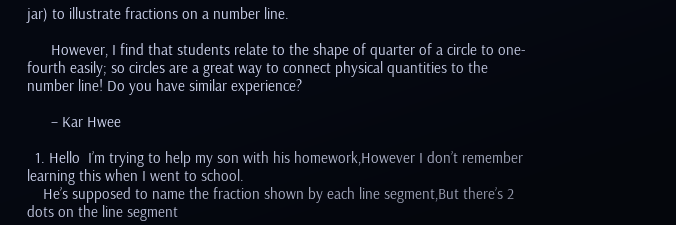jar) to illustrate fractions on a number line.

      However, I find that students relate to the shape of quarter of a circle to one-fourth easily; so circles are a great way to connect physical quantities to the number line! Do you have similar experience?

      – Kar Hwee

  1. Hello  I’m trying to help my son with his homework,However I don’t remember learning this when I went to school.
    He’s supposed to name the fraction shown by each line segment,But there’s 2 dots on the line segment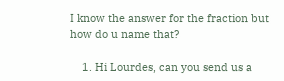I know the answer for the fraction but how do u name that?

    1. Hi Lourdes, can you send us a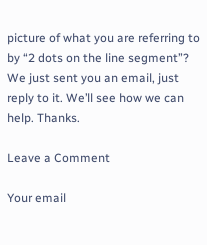picture of what you are referring to by “2 dots on the line segment”? We just sent you an email, just reply to it. We’ll see how we can help. Thanks.

Leave a Comment

Your email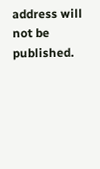address will not be published.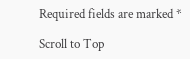Required fields are marked *

Scroll to Top